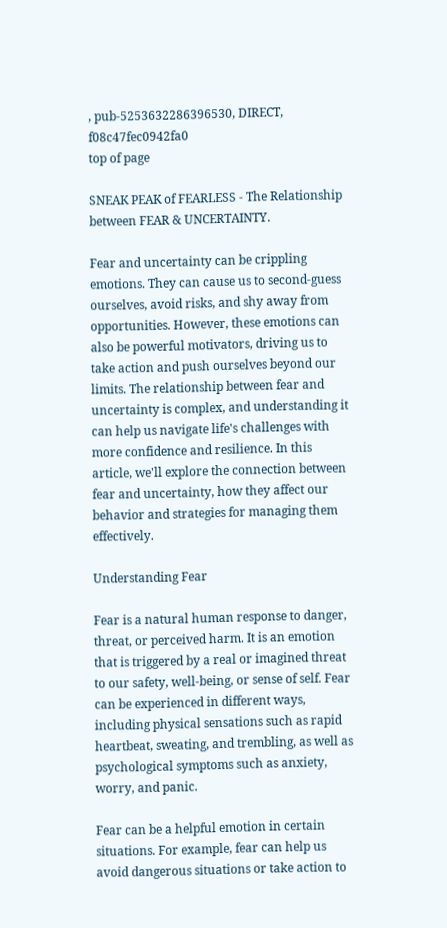, pub-5253632286396530, DIRECT, f08c47fec0942fa0
top of page

SNEAK PEAK of FEARLESS - The Relationship between FEAR & UNCERTAINTY.

Fear and uncertainty can be crippling emotions. They can cause us to second-guess ourselves, avoid risks, and shy away from opportunities. However, these emotions can also be powerful motivators, driving us to take action and push ourselves beyond our limits. The relationship between fear and uncertainty is complex, and understanding it can help us navigate life's challenges with more confidence and resilience. In this article, we'll explore the connection between fear and uncertainty, how they affect our behavior and strategies for managing them effectively.

Understanding Fear

Fear is a natural human response to danger, threat, or perceived harm. It is an emotion that is triggered by a real or imagined threat to our safety, well-being, or sense of self. Fear can be experienced in different ways, including physical sensations such as rapid heartbeat, sweating, and trembling, as well as psychological symptoms such as anxiety, worry, and panic.

Fear can be a helpful emotion in certain situations. For example, fear can help us avoid dangerous situations or take action to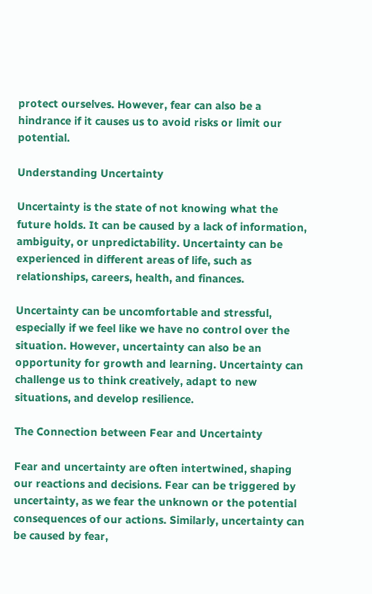protect ourselves. However, fear can also be a hindrance if it causes us to avoid risks or limit our potential.

Understanding Uncertainty

Uncertainty is the state of not knowing what the future holds. It can be caused by a lack of information, ambiguity, or unpredictability. Uncertainty can be experienced in different areas of life, such as relationships, careers, health, and finances.

Uncertainty can be uncomfortable and stressful, especially if we feel like we have no control over the situation. However, uncertainty can also be an opportunity for growth and learning. Uncertainty can challenge us to think creatively, adapt to new situations, and develop resilience.

The Connection between Fear and Uncertainty

Fear and uncertainty are often intertwined, shaping our reactions and decisions. Fear can be triggered by uncertainty, as we fear the unknown or the potential consequences of our actions. Similarly, uncertainty can be caused by fear,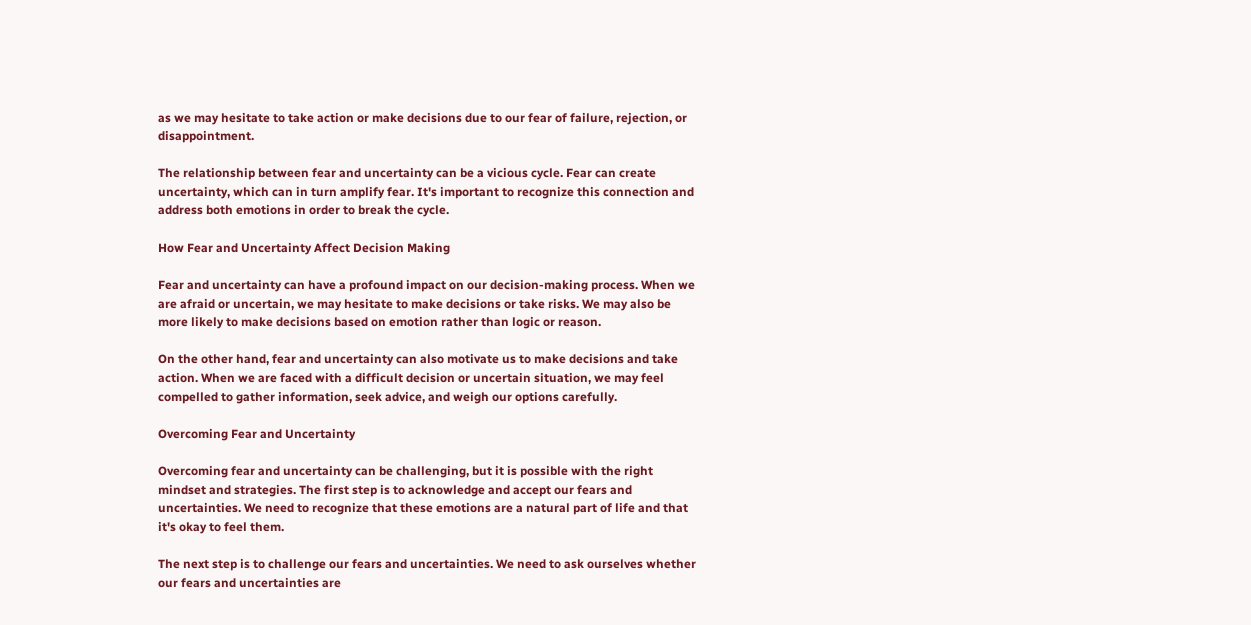as we may hesitate to take action or make decisions due to our fear of failure, rejection, or disappointment.

The relationship between fear and uncertainty can be a vicious cycle. Fear can create uncertainty, which can in turn amplify fear. It's important to recognize this connection and address both emotions in order to break the cycle.

How Fear and Uncertainty Affect Decision Making

Fear and uncertainty can have a profound impact on our decision-making process. When we are afraid or uncertain, we may hesitate to make decisions or take risks. We may also be more likely to make decisions based on emotion rather than logic or reason.

On the other hand, fear and uncertainty can also motivate us to make decisions and take action. When we are faced with a difficult decision or uncertain situation, we may feel compelled to gather information, seek advice, and weigh our options carefully.

Overcoming Fear and Uncertainty

Overcoming fear and uncertainty can be challenging, but it is possible with the right mindset and strategies. The first step is to acknowledge and accept our fears and uncertainties. We need to recognize that these emotions are a natural part of life and that it's okay to feel them.

The next step is to challenge our fears and uncertainties. We need to ask ourselves whether our fears and uncertainties are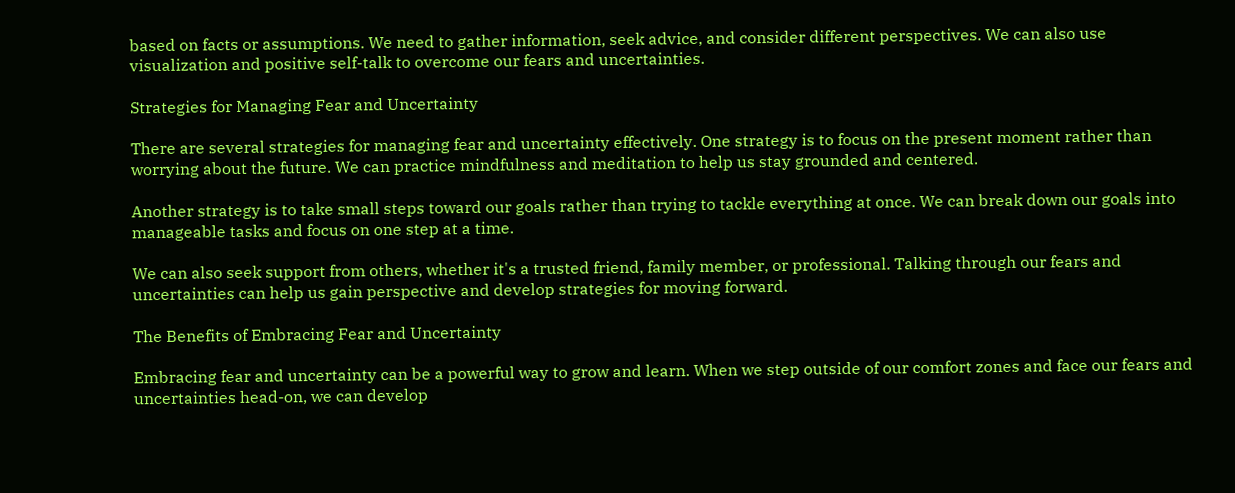based on facts or assumptions. We need to gather information, seek advice, and consider different perspectives. We can also use visualization and positive self-talk to overcome our fears and uncertainties.

Strategies for Managing Fear and Uncertainty

There are several strategies for managing fear and uncertainty effectively. One strategy is to focus on the present moment rather than worrying about the future. We can practice mindfulness and meditation to help us stay grounded and centered.

Another strategy is to take small steps toward our goals rather than trying to tackle everything at once. We can break down our goals into manageable tasks and focus on one step at a time.

We can also seek support from others, whether it's a trusted friend, family member, or professional. Talking through our fears and uncertainties can help us gain perspective and develop strategies for moving forward.

The Benefits of Embracing Fear and Uncertainty

Embracing fear and uncertainty can be a powerful way to grow and learn. When we step outside of our comfort zones and face our fears and uncertainties head-on, we can develop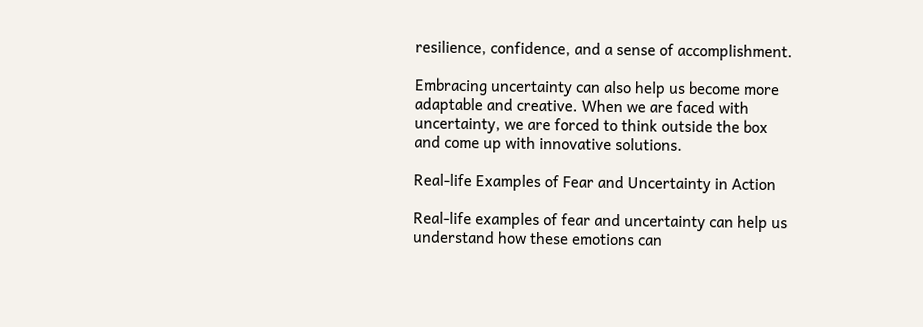resilience, confidence, and a sense of accomplishment.

Embracing uncertainty can also help us become more adaptable and creative. When we are faced with uncertainty, we are forced to think outside the box and come up with innovative solutions.

Real-life Examples of Fear and Uncertainty in Action

Real-life examples of fear and uncertainty can help us understand how these emotions can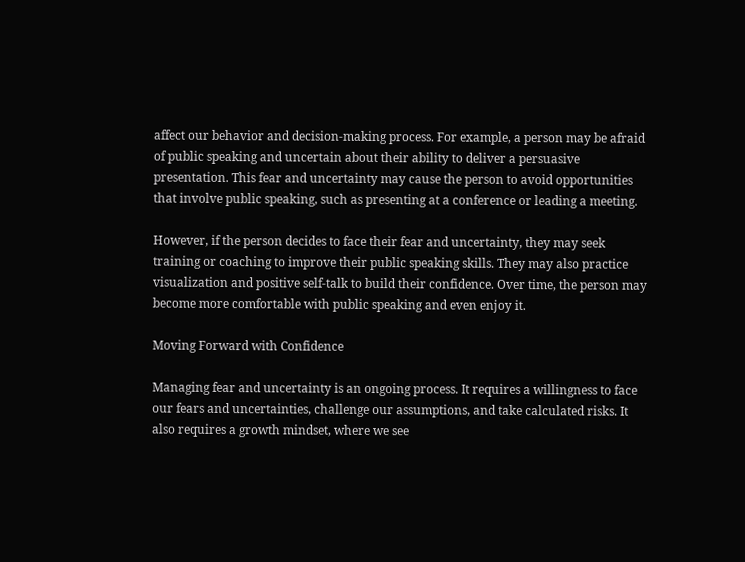affect our behavior and decision-making process. For example, a person may be afraid of public speaking and uncertain about their ability to deliver a persuasive presentation. This fear and uncertainty may cause the person to avoid opportunities that involve public speaking, such as presenting at a conference or leading a meeting.

However, if the person decides to face their fear and uncertainty, they may seek training or coaching to improve their public speaking skills. They may also practice visualization and positive self-talk to build their confidence. Over time, the person may become more comfortable with public speaking and even enjoy it.

Moving Forward with Confidence

Managing fear and uncertainty is an ongoing process. It requires a willingness to face our fears and uncertainties, challenge our assumptions, and take calculated risks. It also requires a growth mindset, where we see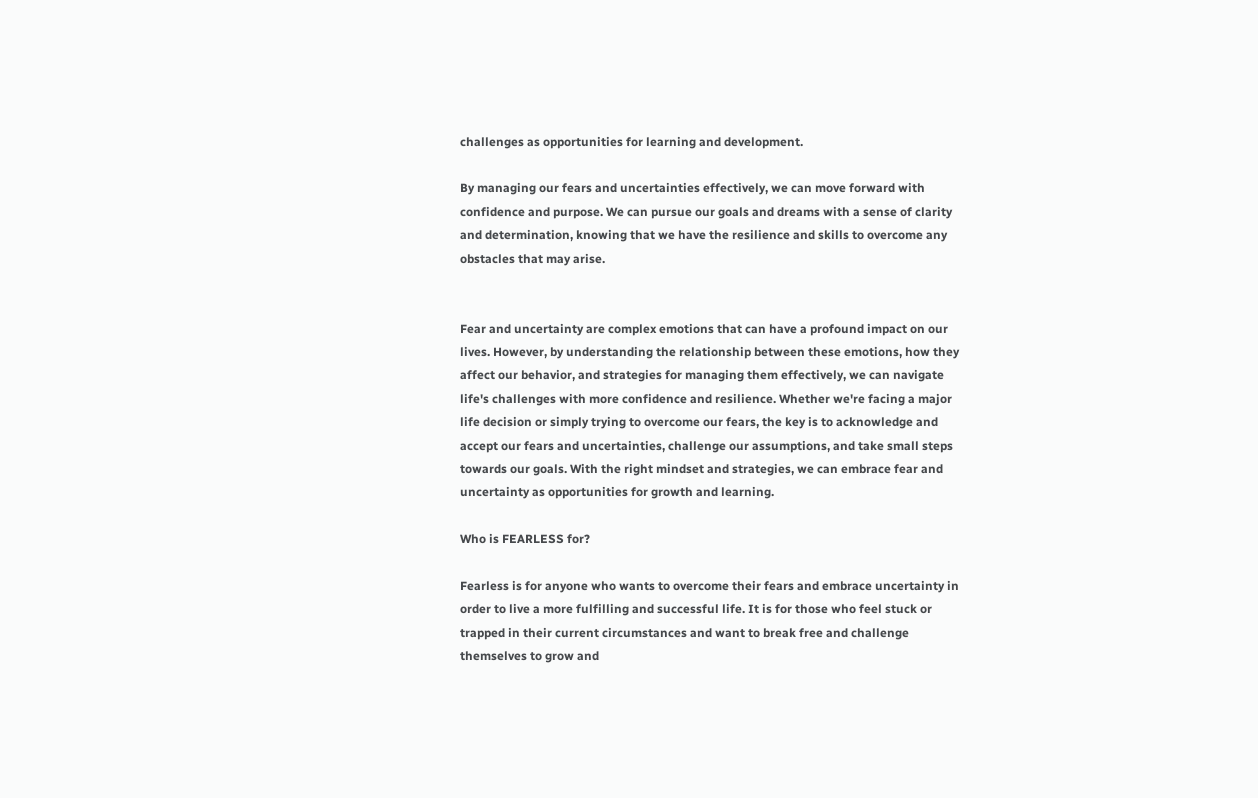challenges as opportunities for learning and development.

By managing our fears and uncertainties effectively, we can move forward with confidence and purpose. We can pursue our goals and dreams with a sense of clarity and determination, knowing that we have the resilience and skills to overcome any obstacles that may arise.


Fear and uncertainty are complex emotions that can have a profound impact on our lives. However, by understanding the relationship between these emotions, how they affect our behavior, and strategies for managing them effectively, we can navigate life's challenges with more confidence and resilience. Whether we're facing a major life decision or simply trying to overcome our fears, the key is to acknowledge and accept our fears and uncertainties, challenge our assumptions, and take small steps towards our goals. With the right mindset and strategies, we can embrace fear and uncertainty as opportunities for growth and learning.

Who is FEARLESS for?

Fearless is for anyone who wants to overcome their fears and embrace uncertainty in order to live a more fulfilling and successful life. It is for those who feel stuck or trapped in their current circumstances and want to break free and challenge themselves to grow and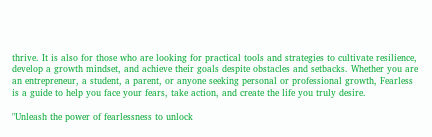thrive. It is also for those who are looking for practical tools and strategies to cultivate resilience, develop a growth mindset, and achieve their goals despite obstacles and setbacks. Whether you are an entrepreneur, a student, a parent, or anyone seeking personal or professional growth, Fearless is a guide to help you face your fears, take action, and create the life you truly desire.

"Unleash the power of fearlessness to unlock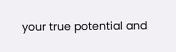your true potential and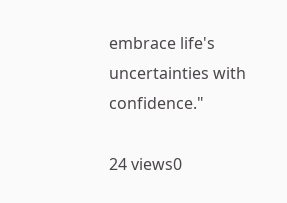embrace life's uncertainties with confidence."

24 views0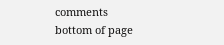comments
bottom of page